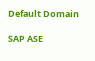Default Domain

SAP ASE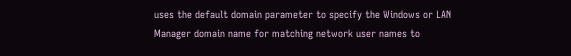uses the default domain parameter to specify the Windows or LAN Manager domain name for matching network user names to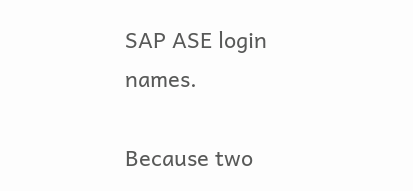SAP ASE login names.

Because two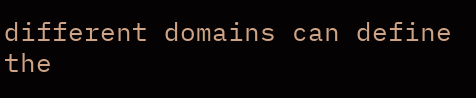different domains can define the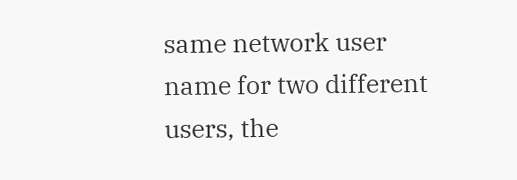same network user name for two different users, the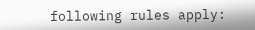following rules apply: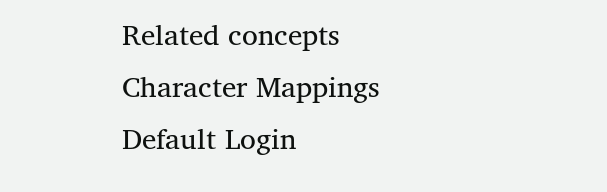Related concepts
Character Mappings
Default Login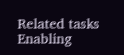Related tasks
Enabling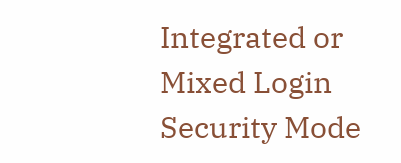Integrated or Mixed Login Security Mode